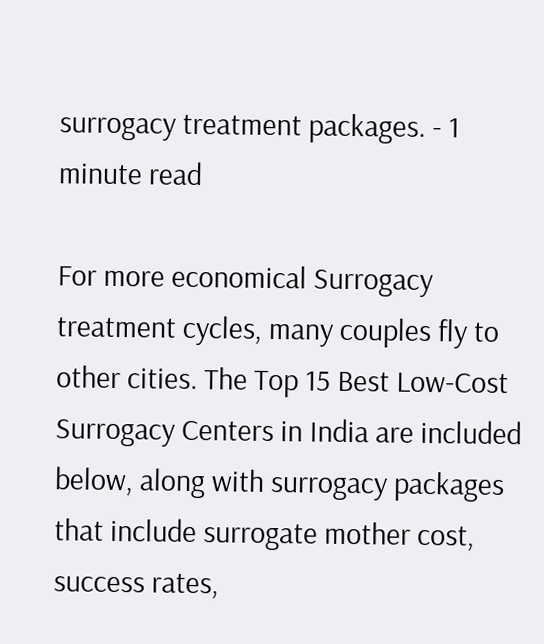surrogacy treatment packages. - 1 minute read

For more economical Surrogacy treatment cycles, many couples fly to other cities. The Top 15 Best Low-Cost Surrogacy Centers in India are included below, along with surrogacy packages that include surrogate mother cost, success rates,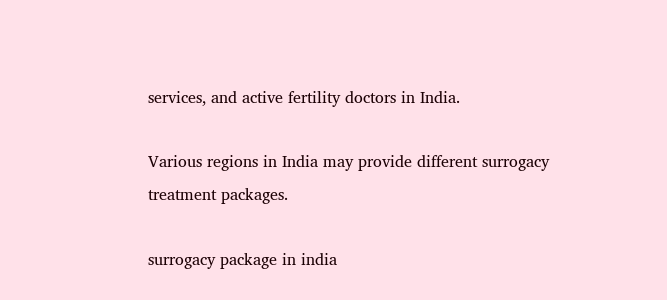services, and active fertility doctors in India.

Various regions in India may provide different surrogacy treatment packages.

surrogacy package in india